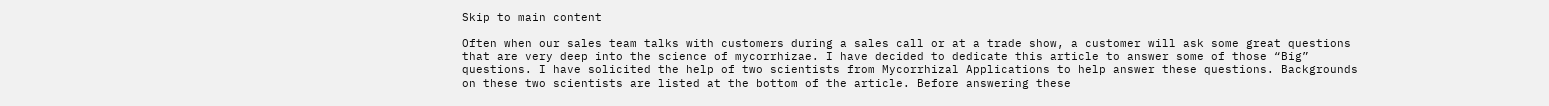Skip to main content

Often when our sales team talks with customers during a sales call or at a trade show, a customer will ask some great questions that are very deep into the science of mycorrhizae. I have decided to dedicate this article to answer some of those “Big” questions. I have solicited the help of two scientists from Mycorrhizal Applications to help answer these questions. Backgrounds on these two scientists are listed at the bottom of the article. Before answering these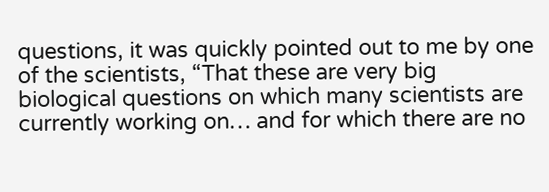questions, it was quickly pointed out to me by one of the scientists, “That these are very big biological questions on which many scientists are currently working on… and for which there are no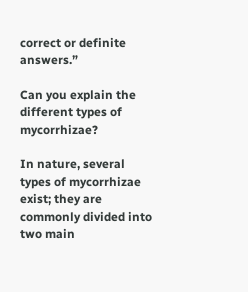correct or definite answers.”

Can you explain the different types of mycorrhizae?

In nature, several types of mycorrhizae exist; they are commonly divided into two main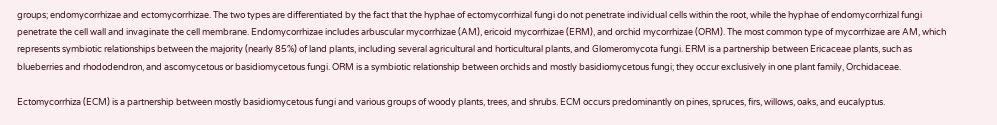groups; endomycorrhizae and ectomycorrhizae. The two types are differentiated by the fact that the hyphae of ectomycorrhizal fungi do not penetrate individual cells within the root, while the hyphae of endomycorrhizal fungi penetrate the cell wall and invaginate the cell membrane. Endomycorrhizae includes arbuscular mycorrhizae (AM), ericoid mycorrhizae (ERM), and orchid mycorrhizae (ORM). The most common type of mycorrhizae are AM, which represents symbiotic relationships between the majority (nearly 85%) of land plants, including several agricultural and horticultural plants, and Glomeromycota fungi. ERM is a partnership between Ericaceae plants, such as blueberries and rhododendron, and ascomycetous or basidiomycetous fungi. ORM is a symbiotic relationship between orchids and mostly basidiomycetous fungi; they occur exclusively in one plant family, Orchidaceae.

Ectomycorrhiza (ECM) is a partnership between mostly basidiomycetous fungi and various groups of woody plants, trees, and shrubs. ECM occurs predominantly on pines, spruces, firs, willows, oaks, and eucalyptus.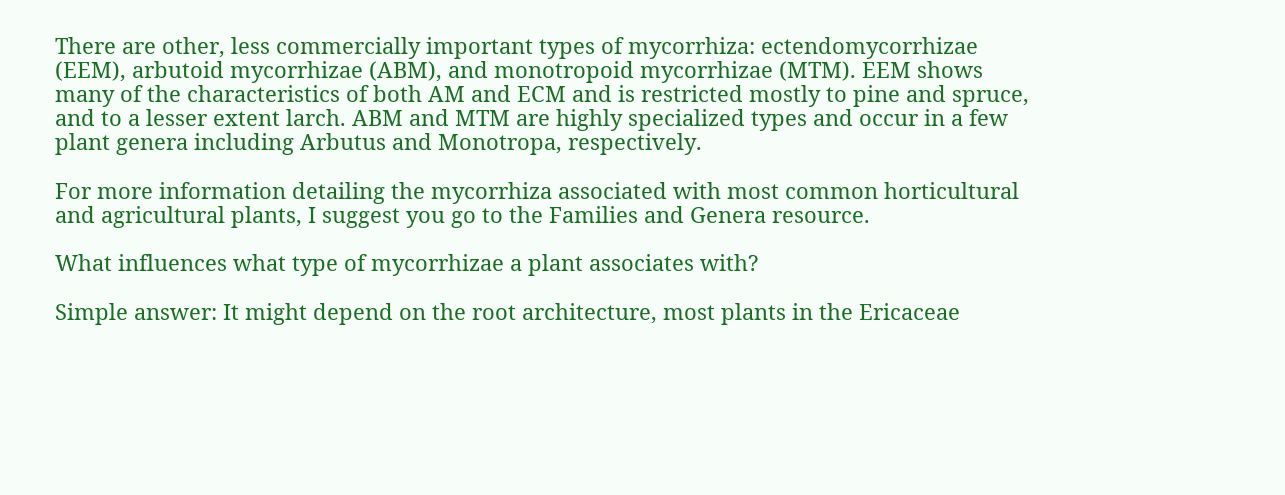There are other, less commercially important types of mycorrhiza: ectendomycorrhizae (EEM), arbutoid mycorrhizae (ABM), and monotropoid mycorrhizae (MTM). EEM shows many of the characteristics of both AM and ECM and is restricted mostly to pine and spruce, and to a lesser extent larch. ABM and MTM are highly specialized types and occur in a few plant genera including Arbutus and Monotropa, respectively.

For more information detailing the mycorrhiza associated with most common horticultural and agricultural plants, I suggest you go to the Families and Genera resource.

What influences what type of mycorrhizae a plant associates with?

Simple answer: It might depend on the root architecture, most plants in the Ericaceae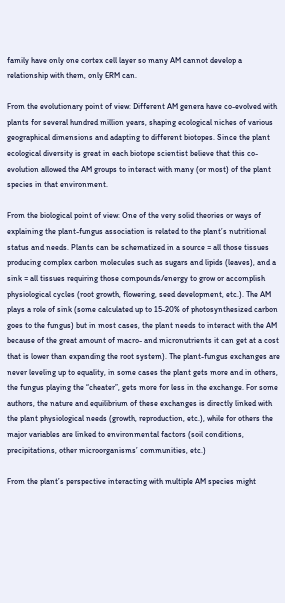family have only one cortex cell layer so many AM cannot develop a relationship with them, only ERM can.

From the evolutionary point of view: Different AM genera have co-evolved with plants for several hundred million years, shaping ecological niches of various geographical dimensions and adapting to different biotopes. Since the plant ecological diversity is great in each biotope scientist believe that this co-evolution allowed the AM groups to interact with many (or most) of the plant species in that environment.

From the biological point of view: One of the very solid theories or ways of explaining the plant-fungus association is related to the plant’s nutritional status and needs. Plants can be schematized in a source = all those tissues producing complex carbon molecules such as sugars and lipids (leaves), and a sink = all tissues requiring those compounds/energy to grow or accomplish physiological cycles (root growth, flowering, seed development, etc.). The AM plays a role of sink (some calculated up to 15-20% of photosynthesized carbon goes to the fungus) but in most cases, the plant needs to interact with the AM because of the great amount of macro- and micronutrients it can get at a cost that is lower than expanding the root system). The plant-fungus exchanges are never leveling up to equality, in some cases the plant gets more and in others, the fungus playing the “cheater”, gets more for less in the exchange. For some authors, the nature and equilibrium of these exchanges is directly linked with the plant physiological needs (growth, reproduction, etc.), while for others the major variables are linked to environmental factors (soil conditions, precipitations, other microorganisms’ communities, etc.)

From the plant’s perspective interacting with multiple AM species might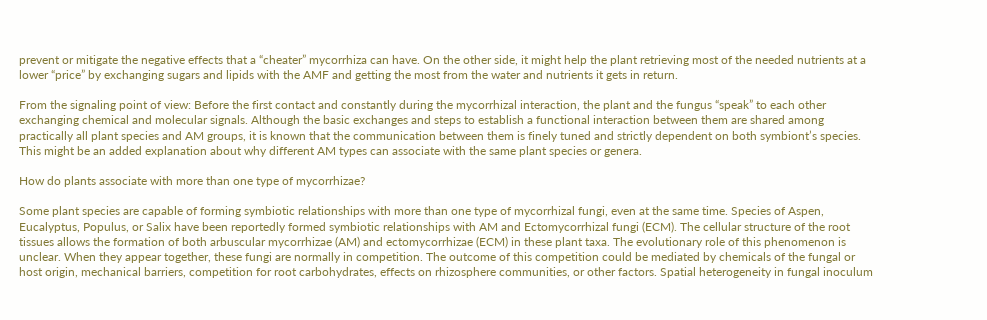prevent or mitigate the negative effects that a “cheater” mycorrhiza can have. On the other side, it might help the plant retrieving most of the needed nutrients at a lower “price” by exchanging sugars and lipids with the AMF and getting the most from the water and nutrients it gets in return.

From the signaling point of view: Before the first contact and constantly during the mycorrhizal interaction, the plant and the fungus “speak” to each other exchanging chemical and molecular signals. Although the basic exchanges and steps to establish a functional interaction between them are shared among practically all plant species and AM groups, it is known that the communication between them is finely tuned and strictly dependent on both symbiont’s species. This might be an added explanation about why different AM types can associate with the same plant species or genera.

How do plants associate with more than one type of mycorrhizae?

Some plant species are capable of forming symbiotic relationships with more than one type of mycorrhizal fungi, even at the same time. Species of Aspen, Eucalyptus, Populus, or Salix have been reportedly formed symbiotic relationships with AM and Ectomycorrhizal fungi (ECM). The cellular structure of the root tissues allows the formation of both arbuscular mycorrhizae (AM) and ectomycorrhizae (ECM) in these plant taxa. The evolutionary role of this phenomenon is unclear. When they appear together, these fungi are normally in competition. The outcome of this competition could be mediated by chemicals of the fungal or host origin, mechanical barriers, competition for root carbohydrates, effects on rhizosphere communities, or other factors. Spatial heterogeneity in fungal inoculum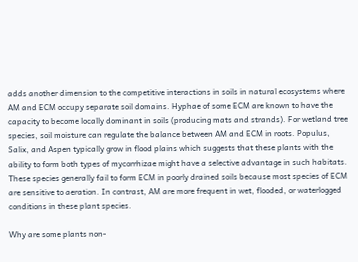adds another dimension to the competitive interactions in soils in natural ecosystems where AM and ECM occupy separate soil domains. Hyphae of some ECM are known to have the capacity to become locally dominant in soils (producing mats and strands). For wetland tree species, soil moisture can regulate the balance between AM and ECM in roots. Populus, Salix, and Aspen typically grow in flood plains which suggests that these plants with the ability to form both types of mycorrhizae might have a selective advantage in such habitats. These species generally fail to form ECM in poorly drained soils because most species of ECM are sensitive to aeration. In contrast, AM are more frequent in wet, flooded, or waterlogged conditions in these plant species.

Why are some plants non-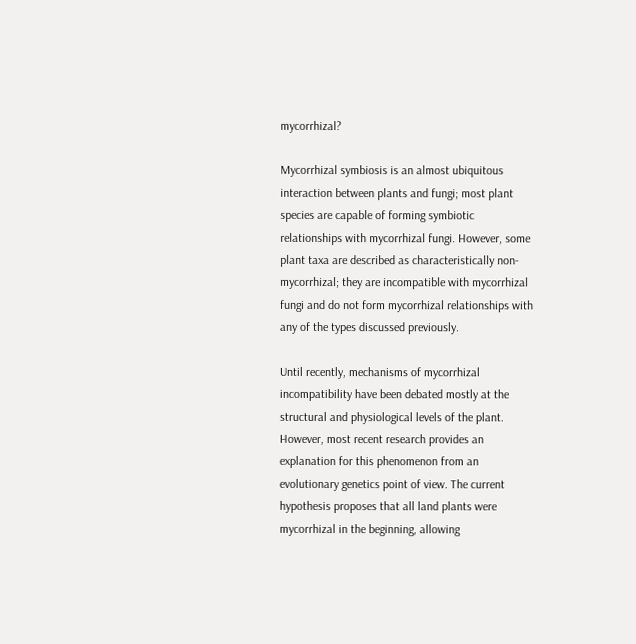mycorrhizal?

Mycorrhizal symbiosis is an almost ubiquitous interaction between plants and fungi; most plant species are capable of forming symbiotic relationships with mycorrhizal fungi. However, some plant taxa are described as characteristically non-mycorrhizal; they are incompatible with mycorrhizal fungi and do not form mycorrhizal relationships with any of the types discussed previously.

Until recently, mechanisms of mycorrhizal incompatibility have been debated mostly at the structural and physiological levels of the plant. However, most recent research provides an explanation for this phenomenon from an evolutionary genetics point of view. The current hypothesis proposes that all land plants were mycorrhizal in the beginning, allowing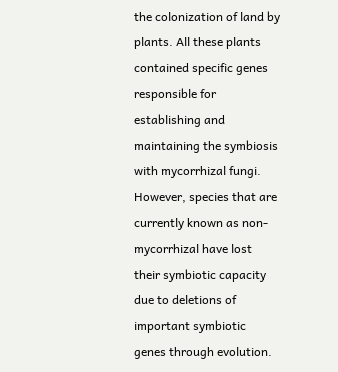the colonization of land by plants. All these plants contained specific genes responsible for establishing and maintaining the symbiosis with mycorrhizal fungi. However, species that are currently known as non-mycorrhizal have lost their symbiotic capacity due to deletions of important symbiotic genes through evolution.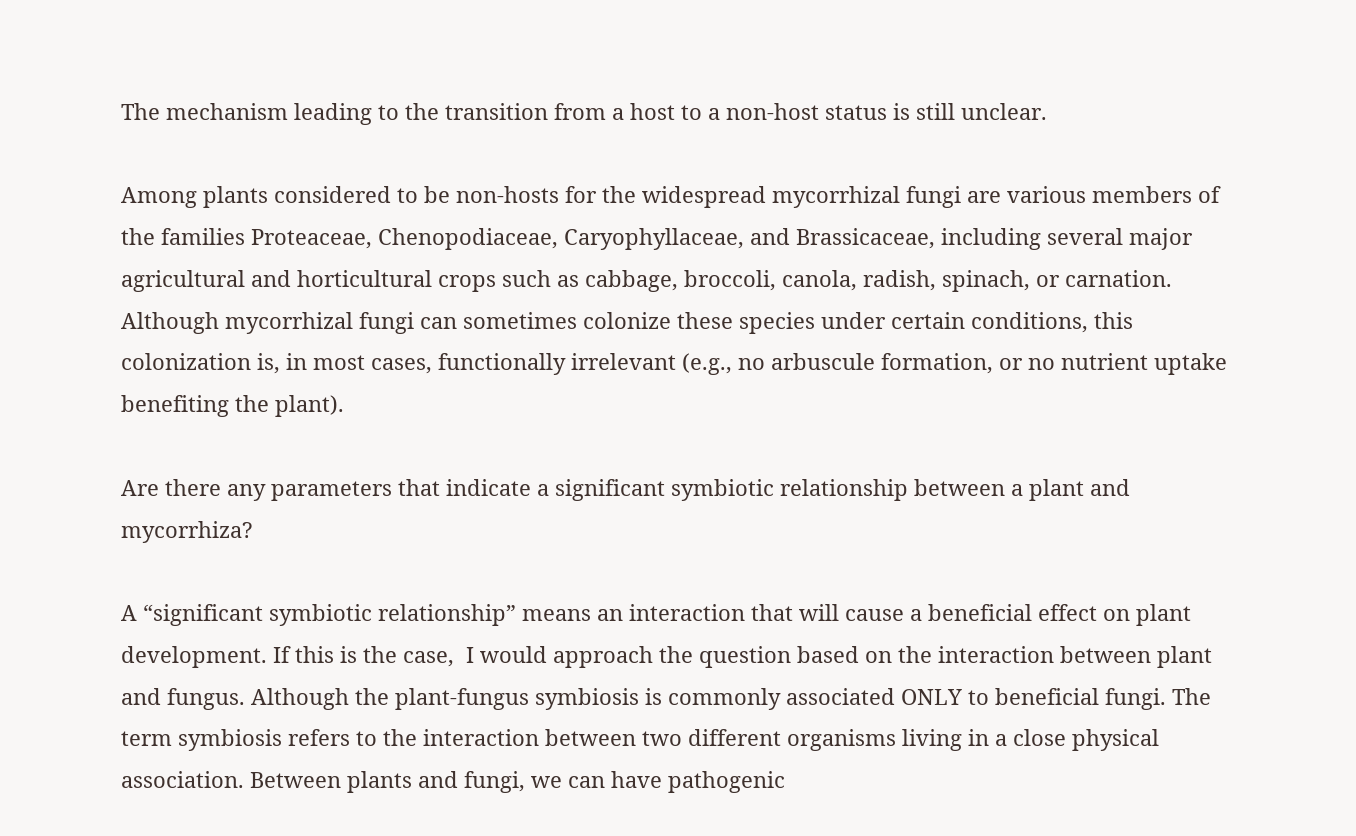The mechanism leading to the transition from a host to a non-host status is still unclear.

Among plants considered to be non-hosts for the widespread mycorrhizal fungi are various members of the families Proteaceae, Chenopodiaceae, Caryophyllaceae, and Brassicaceae, including several major agricultural and horticultural crops such as cabbage, broccoli, canola, radish, spinach, or carnation. Although mycorrhizal fungi can sometimes colonize these species under certain conditions, this colonization is, in most cases, functionally irrelevant (e.g., no arbuscule formation, or no nutrient uptake benefiting the plant).

Are there any parameters that indicate a significant symbiotic relationship between a plant and mycorrhiza?

A “significant symbiotic relationship” means an interaction that will cause a beneficial effect on plant development. If this is the case,  I would approach the question based on the interaction between plant and fungus. Although the plant-fungus symbiosis is commonly associated ONLY to beneficial fungi. The term symbiosis refers to the interaction between two different organisms living in a close physical association. Between plants and fungi, we can have pathogenic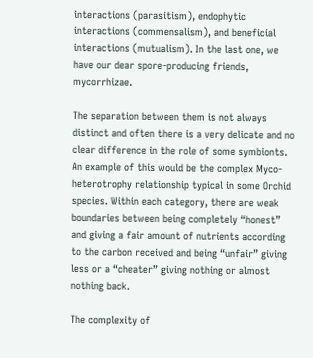interactions (parasitism), endophytic interactions (commensalism), and beneficial interactions (mutualism). In the last one, we have our dear spore-producing friends, mycorrhizae.

The separation between them is not always distinct and often there is a very delicate and no clear difference in the role of some symbionts. An example of this would be the complex Myco-heterotrophy relationship typical in some Orchid species. Within each category, there are weak boundaries between being completely “honest” and giving a fair amount of nutrients according to the carbon received and being “unfair” giving less or a “cheater” giving nothing or almost nothing back.

The complexity of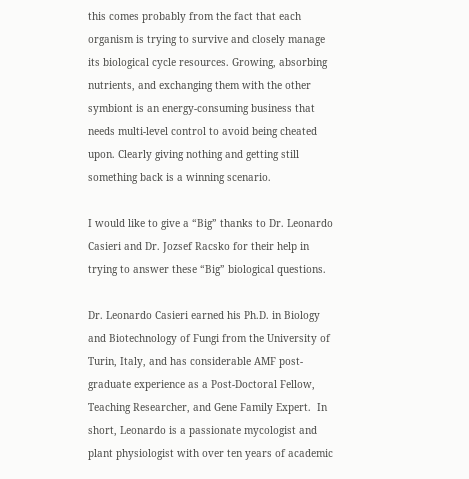this comes probably from the fact that each organism is trying to survive and closely manage its biological cycle resources. Growing, absorbing nutrients, and exchanging them with the other symbiont is an energy-consuming business that needs multi-level control to avoid being cheated upon. Clearly giving nothing and getting still something back is a winning scenario.

I would like to give a “Big” thanks to Dr. Leonardo Casieri and Dr. Jozsef Racsko for their help in trying to answer these “Big” biological questions.

Dr. Leonardo Casieri earned his Ph.D. in Biology and Biotechnology of Fungi from the University of Turin, Italy, and has considerable AMF post-graduate experience as a Post-Doctoral Fellow, Teaching Researcher, and Gene Family Expert.  In short, Leonardo is a passionate mycologist and plant physiologist with over ten years of academic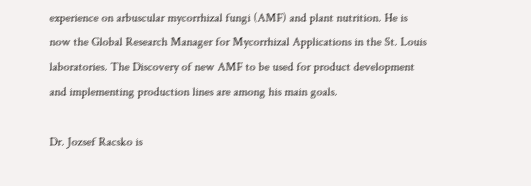experience on arbuscular mycorrhizal fungi (AMF) and plant nutrition. He is now the Global Research Manager for Mycorrhizal Applications in the St. Louis laboratories. The Discovery of new AMF to be used for product development and implementing production lines are among his main goals.

Dr. Jozsef Racsko is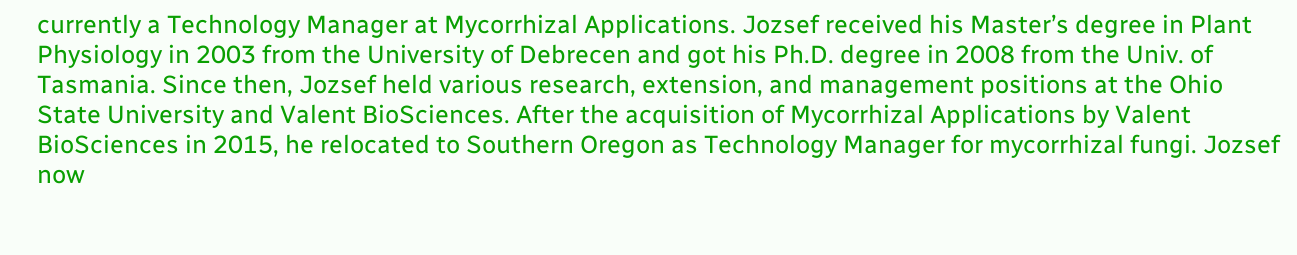currently a Technology Manager at Mycorrhizal Applications. Jozsef received his Master’s degree in Plant Physiology in 2003 from the University of Debrecen and got his Ph.D. degree in 2008 from the Univ. of Tasmania. Since then, Jozsef held various research, extension, and management positions at the Ohio State University and Valent BioSciences. After the acquisition of Mycorrhizal Applications by Valent BioSciences in 2015, he relocated to Southern Oregon as Technology Manager for mycorrhizal fungi. Jozsef now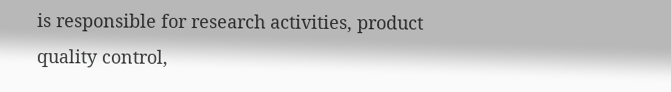is responsible for research activities, product quality control,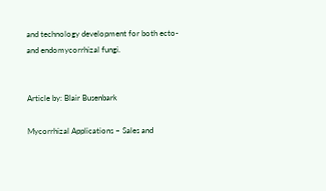and technology development for both ecto- and endomycorrhizal fungi.


Article by: Blair Busenbark

Mycorrhizal Applications – Sales and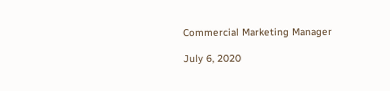Commercial Marketing Manager

July 6, 2020